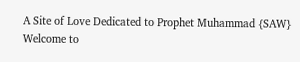A Site of Love Dedicated to Prophet Muhammad {SAW}
Welcome to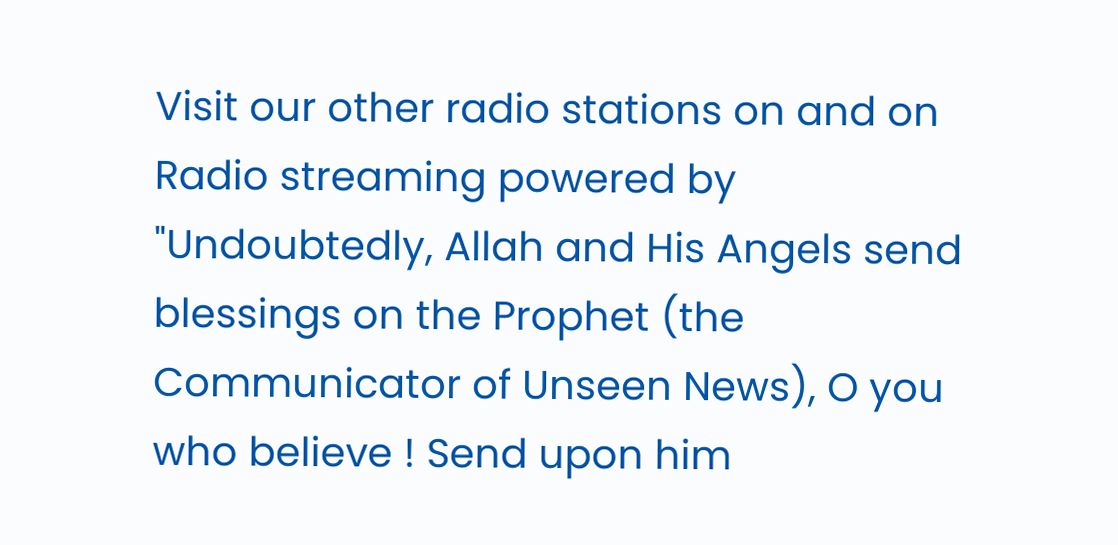Visit our other radio stations on and on
Radio streaming powered by
"Undoubtedly, Allah and His Angels send blessings on the Prophet (the Communicator of Unseen News), O you who believe ! Send upon him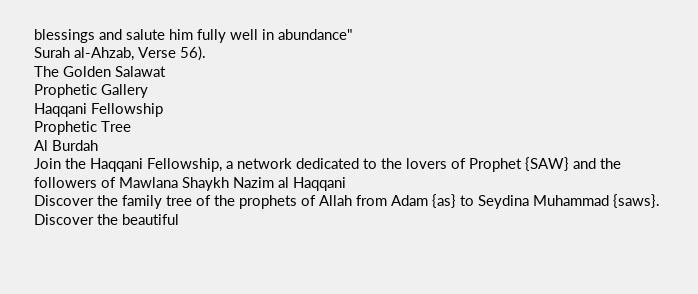blessings and salute him fully well in abundance"
Surah al-Ahzab, Verse 56).
The Golden Salawat
Prophetic Gallery
Haqqani Fellowship
Prophetic Tree
Al Burdah
Join the Haqqani Fellowship, a network dedicated to the lovers of Prophet {SAW} and the followers of Mawlana Shaykh Nazim al Haqqani
Discover the family tree of the prophets of Allah from Adam {as} to Seydina Muhammad {saws}.
Discover the beautiful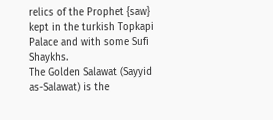relics of the Prophet {saw} kept in the turkish Topkapi Palace and with some Sufi Shaykhs.
The Golden Salawat (Sayyid as-Salawat) is the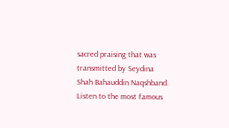sacred praising that was transmitted by Seydina Shah Bahauddin Naqshband.
Listen to the most famous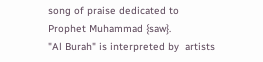song of praise dedicated to Prophet Muhammad {saw}.
"Al Burah" is interpreted by  artists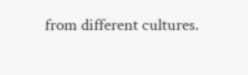from different cultures.